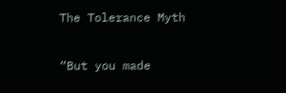The Tolerance Myth

“But you made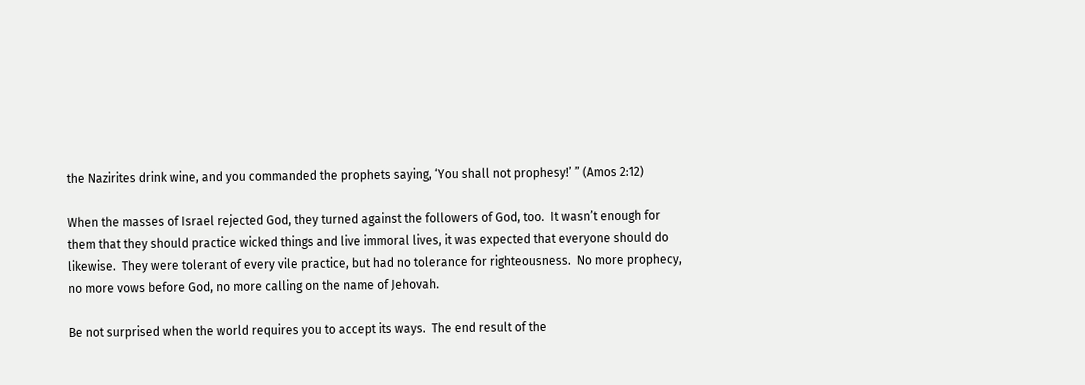the Nazirites drink wine, and you commanded the prophets saying, ‘You shall not prophesy!’ ” (Amos 2:12)

When the masses of Israel rejected God, they turned against the followers of God, too.  It wasn’t enough for them that they should practice wicked things and live immoral lives, it was expected that everyone should do likewise.  They were tolerant of every vile practice, but had no tolerance for righteousness.  No more prophecy, no more vows before God, no more calling on the name of Jehovah.

Be not surprised when the world requires you to accept its ways.  The end result of the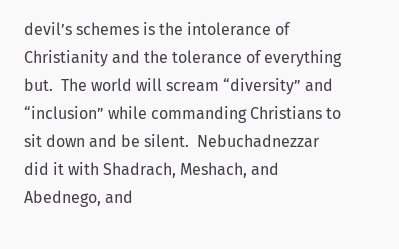devil’s schemes is the intolerance of Christianity and the tolerance of everything but.  The world will scream “diversity” and “inclusion” while commanding Christians to sit down and be silent.  Nebuchadnezzar did it with Shadrach, Meshach, and Abednego, and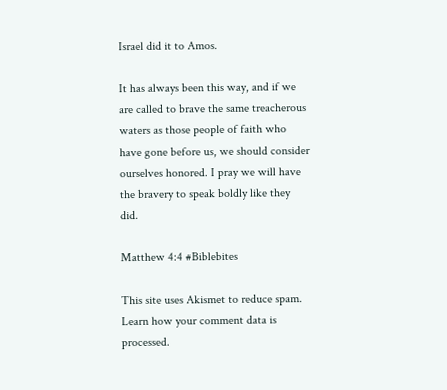Israel did it to Amos.

It has always been this way, and if we are called to brave the same treacherous waters as those people of faith who have gone before us, we should consider ourselves honored. I pray we will have the bravery to speak boldly like they did.

Matthew 4:4 #Biblebites

This site uses Akismet to reduce spam. Learn how your comment data is processed.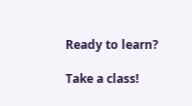Ready to learn?

Take a class!